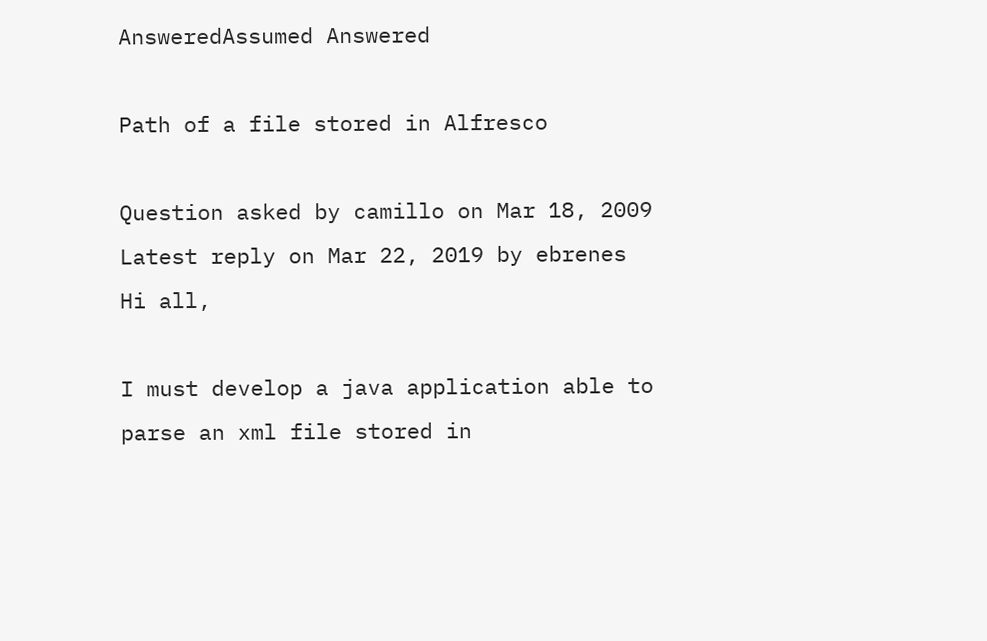AnsweredAssumed Answered

Path of a file stored in Alfresco

Question asked by camillo on Mar 18, 2009
Latest reply on Mar 22, 2019 by ebrenes
Hi all,

I must develop a java application able to parse an xml file stored in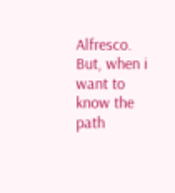Alfresco.
But, when i want to know the path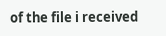of the file i received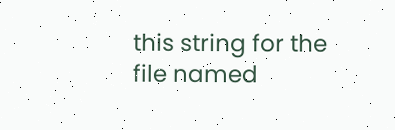this string for the file named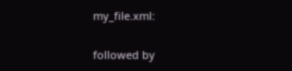my_file.xml:

followed by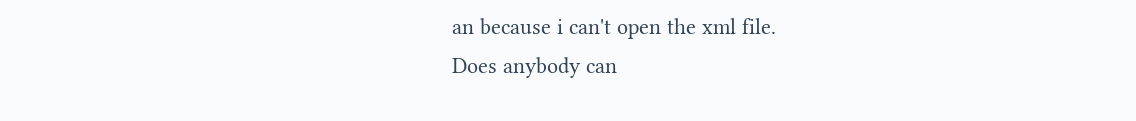an because i can't open the xml file.
Does anybody can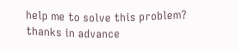help me to solve this problem?
thanks in advance